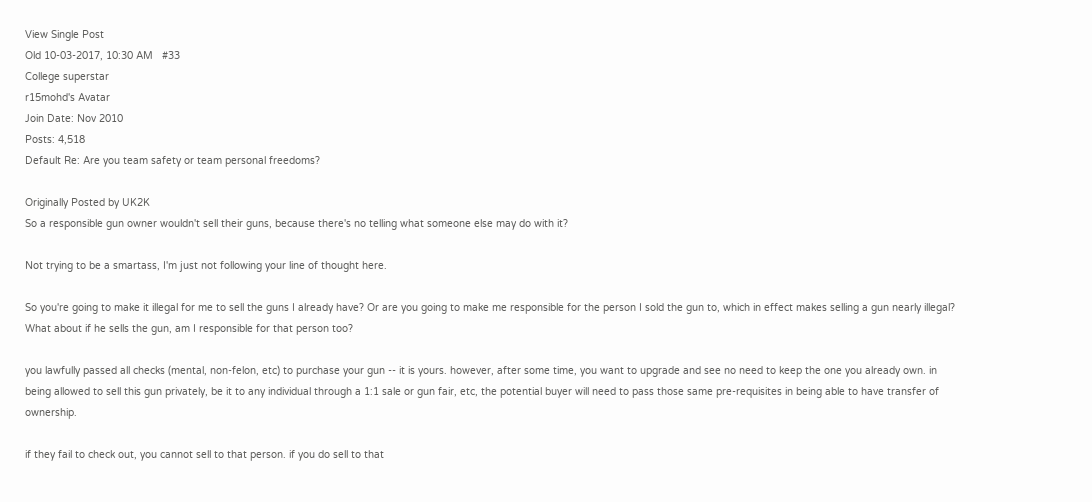View Single Post
Old 10-03-2017, 10:30 AM   #33
College superstar
r15mohd's Avatar
Join Date: Nov 2010
Posts: 4,518
Default Re: Are you team safety or team personal freedoms?

Originally Posted by UK2K
So a responsible gun owner wouldn't sell their guns, because there's no telling what someone else may do with it?

Not trying to be a smartass, I'm just not following your line of thought here.

So you're going to make it illegal for me to sell the guns I already have? Or are you going to make me responsible for the person I sold the gun to, which in effect makes selling a gun nearly illegal? What about if he sells the gun, am I responsible for that person too?

you lawfully passed all checks (mental, non-felon, etc) to purchase your gun -- it is yours. however, after some time, you want to upgrade and see no need to keep the one you already own. in being allowed to sell this gun privately, be it to any individual through a 1:1 sale or gun fair, etc, the potential buyer will need to pass those same pre-requisites in being able to have transfer of ownership.

if they fail to check out, you cannot sell to that person. if you do sell to that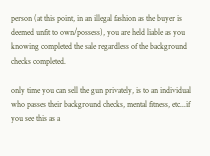person (at this point, in an illegal fashion as the buyer is deemed unfit to own/possess), you are held liable as you knowing completed the sale regardless of the background checks completed.

only time you can sell the gun privately, is to an individual who passes their background checks, mental fitness, etc...if you see this as a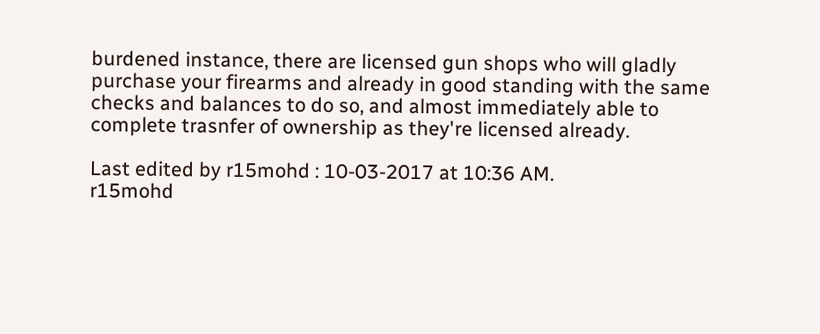burdened instance, there are licensed gun shops who will gladly purchase your firearms and already in good standing with the same checks and balances to do so, and almost immediately able to complete trasnfer of ownership as they're licensed already.

Last edited by r15mohd : 10-03-2017 at 10:36 AM.
r15mohd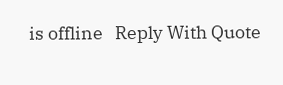is offline   Reply With Quote